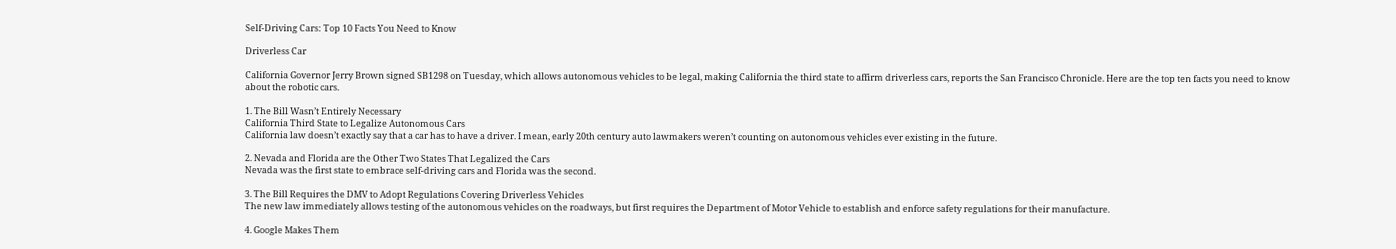Self-Driving Cars: Top 10 Facts You Need to Know

Driverless Car

California Governor Jerry Brown signed SB1298 on Tuesday, which allows autonomous vehicles to be legal, making California the third state to affirm driverless cars, reports the San Francisco Chronicle. Here are the top ten facts you need to know about the robotic cars.

1. The Bill Wasn’t Entirely Necessary
California Third State to Legalize Autonomous Cars
California law doesn’t exactly say that a car has to have a driver. I mean, early 20th century auto lawmakers weren’t counting on autonomous vehicles ever existing in the future.

2. Nevada and Florida are the Other Two States That Legalized the Cars
Nevada was the first state to embrace self-driving cars and Florida was the second.

3. The Bill Requires the DMV to Adopt Regulations Covering Driverless Vehicles
The new law immediately allows testing of the autonomous vehicles on the roadways, but first requires the Department of Motor Vehicle to establish and enforce safety regulations for their manufacture.

4. Google Makes Them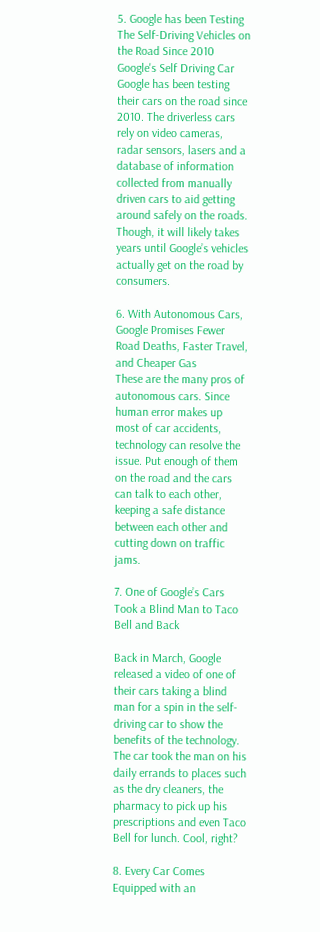5. Google has been Testing The Self-Driving Vehicles on the Road Since 2010
Google's Self Driving Car
Google has been testing their cars on the road since 2010. The driverless cars rely on video cameras, radar sensors, lasers and a database of information collected from manually driven cars to aid getting around safely on the roads. Though, it will likely takes years until Google’s vehicles actually get on the road by consumers.

6. With Autonomous Cars, Google Promises Fewer Road Deaths, Faster Travel, and Cheaper Gas
These are the many pros of autonomous cars. Since human error makes up most of car accidents, technology can resolve the issue. Put enough of them on the road and the cars can talk to each other, keeping a safe distance between each other and cutting down on traffic jams.

7. One of Google’s Cars Took a Blind Man to Taco Bell and Back

Back in March, Google released a video of one of their cars taking a blind man for a spin in the self-driving car to show the benefits of the technology. The car took the man on his daily errands to places such as the dry cleaners, the pharmacy to pick up his prescriptions and even Taco Bell for lunch. Cool, right?

8. Every Car Comes Equipped with an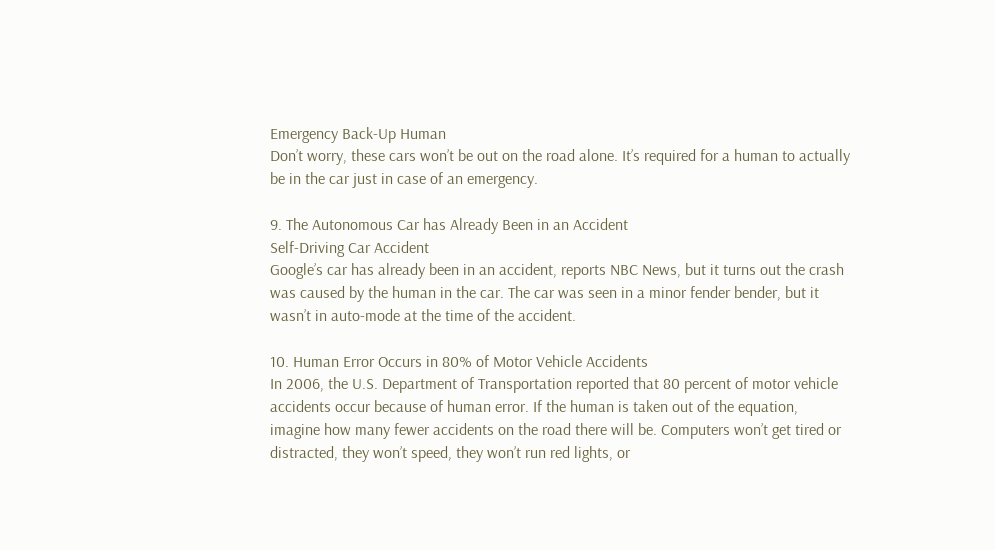Emergency Back-Up Human
Don’t worry, these cars won’t be out on the road alone. It’s required for a human to actually be in the car just in case of an emergency.

9. The Autonomous Car has Already Been in an Accident
Self-Driving Car Accident
Google’s car has already been in an accident, reports NBC News, but it turns out the crash was caused by the human in the car. The car was seen in a minor fender bender, but it wasn’t in auto-mode at the time of the accident.

10. Human Error Occurs in 80% of Motor Vehicle Accidents
In 2006, the U.S. Department of Transportation reported that 80 percent of motor vehicle accidents occur because of human error. If the human is taken out of the equation, imagine how many fewer accidents on the road there will be. Computers won’t get tired or distracted, they won’t speed, they won’t run red lights, or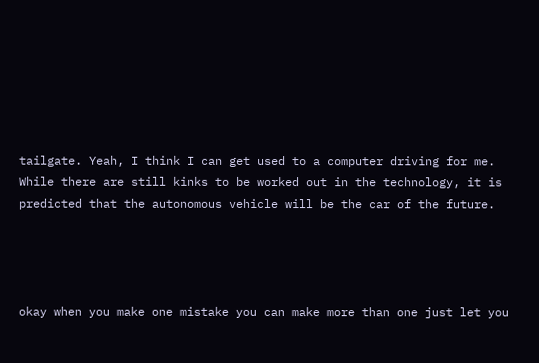tailgate. Yeah, I think I can get used to a computer driving for me. While there are still kinks to be worked out in the technology, it is predicted that the autonomous vehicle will be the car of the future.




okay when you make one mistake you can make more than one just let you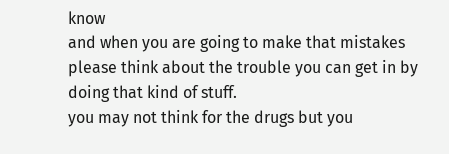know
and when you are going to make that mistakes please think about the trouble you can get in by doing that kind of stuff.
you may not think for the drugs but you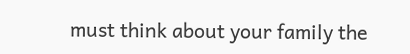must think about your family the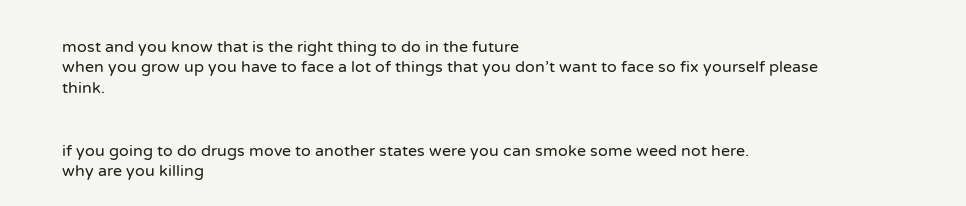most and you know that is the right thing to do in the future
when you grow up you have to face a lot of things that you don’t want to face so fix yourself please think.


if you going to do drugs move to another states were you can smoke some weed not here.
why are you killing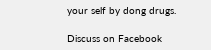your self by dong drugs.

Discuss on Facebook